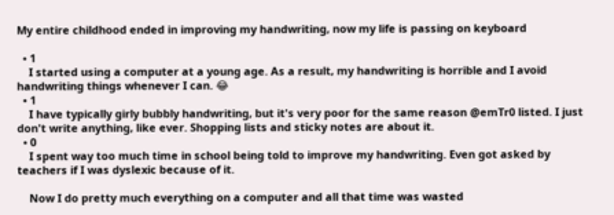My entire childhood ended in improving my handwriting, now my life is passing on keyboard

  • 1
    I started using a computer at a young age. As a result, my handwriting is horrible and I avoid handwriting things whenever I can. 😂
  • 1
    I have typically girly bubbly handwriting, but it's very poor for the same reason @emTr0 listed. I just don't write anything, like ever. Shopping lists and sticky notes are about it.
  • 0
    I spent way too much time in school being told to improve my handwriting. Even got asked by teachers if I was dyslexic because of it.

    Now I do pretty much everything on a computer and all that time was wasted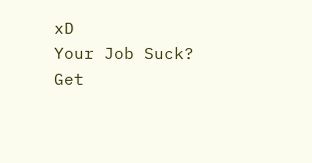xD
Your Job Suck?
Get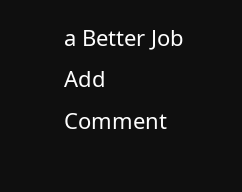a Better Job
Add Comment